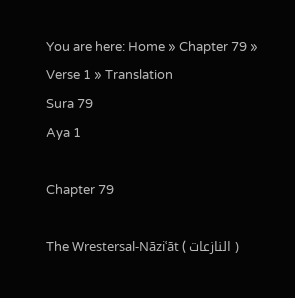You are here: Home » Chapter 79 » Verse 1 » Translation
Sura 79
Aya 1

Chapter 79

The Wrestersal-Nāziʿāt ( النازعات )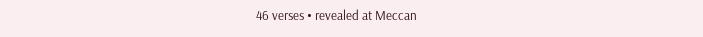46 verses • revealed at Meccan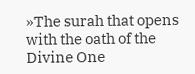»The surah that opens with the oath of the Divine One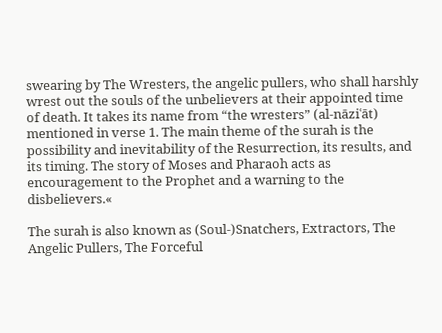swearing by The Wresters, the angelic pullers, who shall harshly wrest out the souls of the unbelievers at their appointed time of death. It takes its name from “the wresters” (al-nāziʿāt) mentioned in verse 1. The main theme of the surah is the possibility and inevitability of the Resurrection, its results, and its timing. The story of Moses and Pharaoh acts as encouragement to the Prophet and a warning to the disbelievers.«

The surah is also known as (Soul-)Snatchers, Extractors, The Angelic Pullers, The Forceful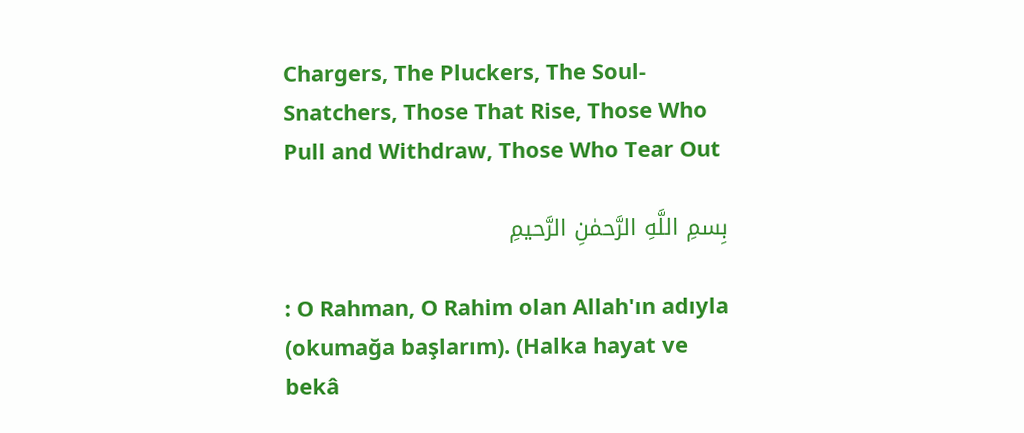Chargers, The Pluckers, The Soul-Snatchers, Those That Rise, Those Who Pull and Withdraw, Those Who Tear Out

بِسمِ اللَّهِ الرَّحمٰنِ الرَّحيمِ

: O Rahman, O Rahim olan Allah'ın adıyla (okumağa başlarım). (Halka hayat ve bekâ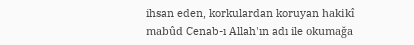ihsan eden, korkulardan koruyan hakikî mabûd Cenab-ı Allah'ın adı ile okumağa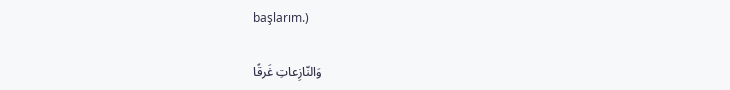başlarım.)

وَالنّازِعاتِ غَرقًا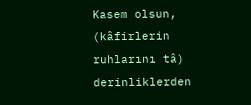Kasem olsun, (kâfirlerin ruhlarını tâ) derinliklerden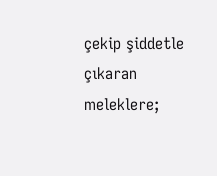çekip şiddetle çıkaran meleklere;